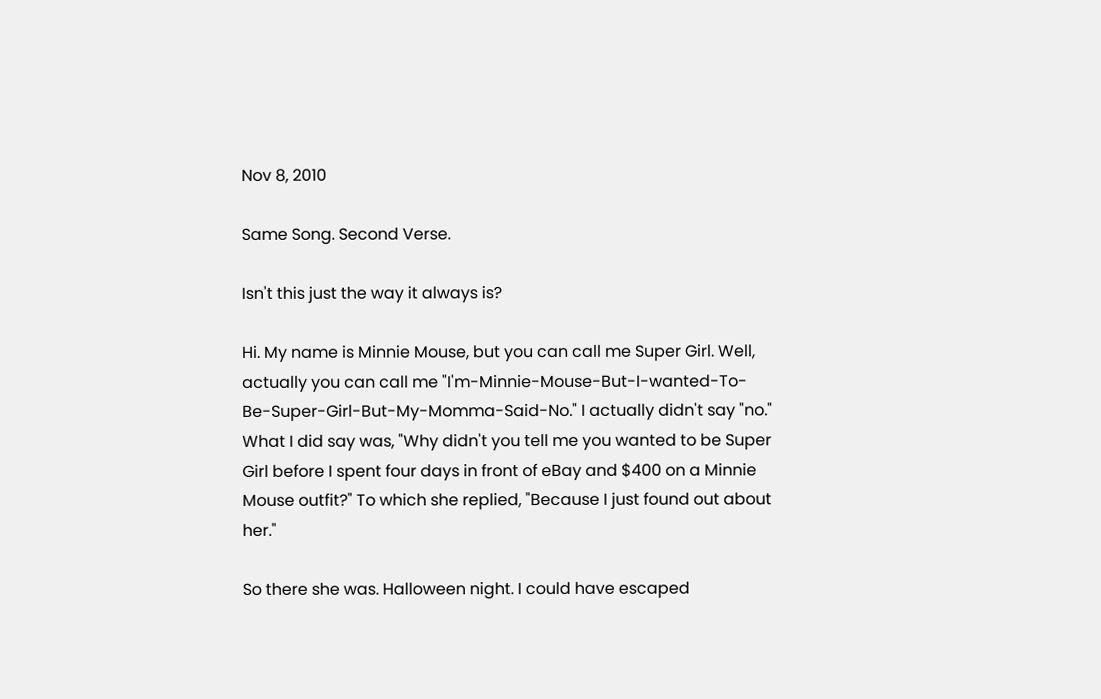Nov 8, 2010

Same Song. Second Verse.

Isn't this just the way it always is?

Hi. My name is Minnie Mouse, but you can call me Super Girl. Well, actually you can call me "I'm-Minnie-Mouse-But-I-wanted-To-Be-Super-Girl-But-My-Momma-Said-No." I actually didn't say "no." What I did say was, "Why didn't you tell me you wanted to be Super Girl before I spent four days in front of eBay and $400 on a Minnie Mouse outfit?" To which she replied, "Because I just found out about her."

So there she was. Halloween night. I could have escaped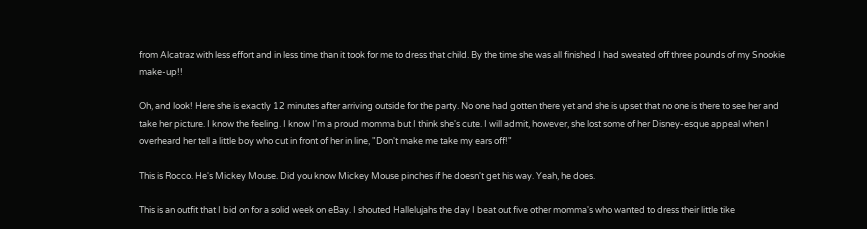from Alcatraz with less effort and in less time than it took for me to dress that child. By the time she was all finished I had sweated off three pounds of my Snookie make-up!!

Oh, and look! Here she is exactly 12 minutes after arriving outside for the party. No one had gotten there yet and she is upset that no one is there to see her and take her picture. I know the feeling. I know I'm a proud momma but I think she's cute. I will admit, however, she lost some of her Disney-esque appeal when I overheard her tell a little boy who cut in front of her in line, "Don't make me take my ears off!"

This is Rocco. He's Mickey Mouse. Did you know Mickey Mouse pinches if he doesn't get his way. Yeah, he does.

This is an outfit that I bid on for a solid week on eBay. I shouted Hallelujahs the day I beat out five other momma's who wanted to dress their little tike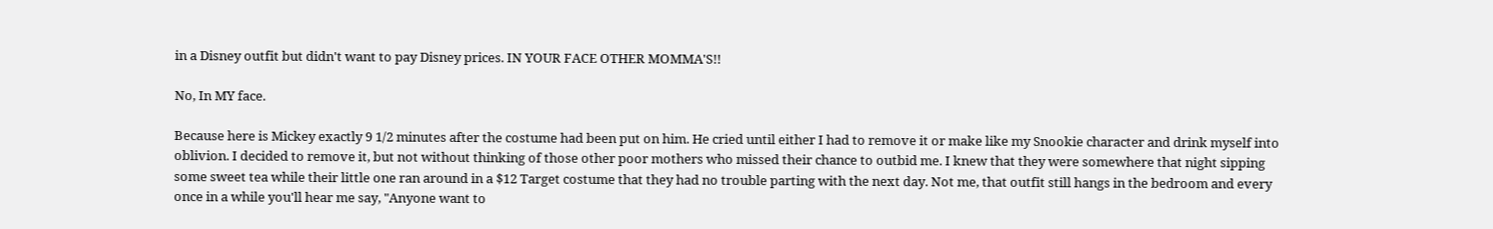in a Disney outfit but didn't want to pay Disney prices. IN YOUR FACE OTHER MOMMA'S!!

No, In MY face.

Because here is Mickey exactly 9 1/2 minutes after the costume had been put on him. He cried until either I had to remove it or make like my Snookie character and drink myself into oblivion. I decided to remove it, but not without thinking of those other poor mothers who missed their chance to outbid me. I knew that they were somewhere that night sipping some sweet tea while their little one ran around in a $12 Target costume that they had no trouble parting with the next day. Not me, that outfit still hangs in the bedroom and every once in a while you'll hear me say, "Anyone want to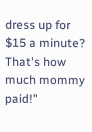dress up for $15 a minute? That's how much mommy paid!"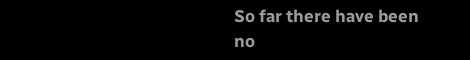So far there have been no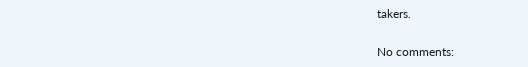takers.

No comments: